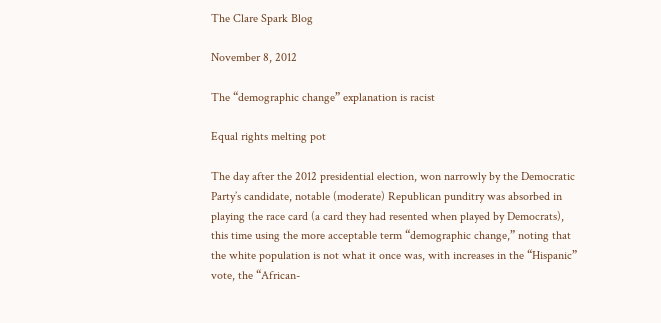The Clare Spark Blog

November 8, 2012

The “demographic change” explanation is racist

Equal rights melting pot

The day after the 2012 presidential election, won narrowly by the Democratic Party’s candidate, notable (moderate) Republican punditry was absorbed in playing the race card (a card they had resented when played by Democrats), this time using the more acceptable term “demographic change,” noting that the white population is not what it once was, with increases in the “Hispanic” vote, the “African-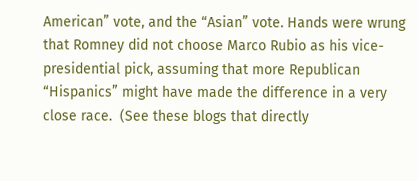American” vote, and the “Asian” vote. Hands were wrung that Romney did not choose Marco Rubio as his vice-presidential pick, assuming that more Republican “Hispanics” might have made the difference in a very close race.  (See these blogs that directly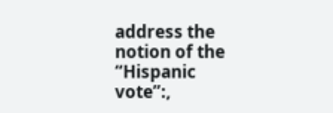address the notion of the “Hispanic vote”:,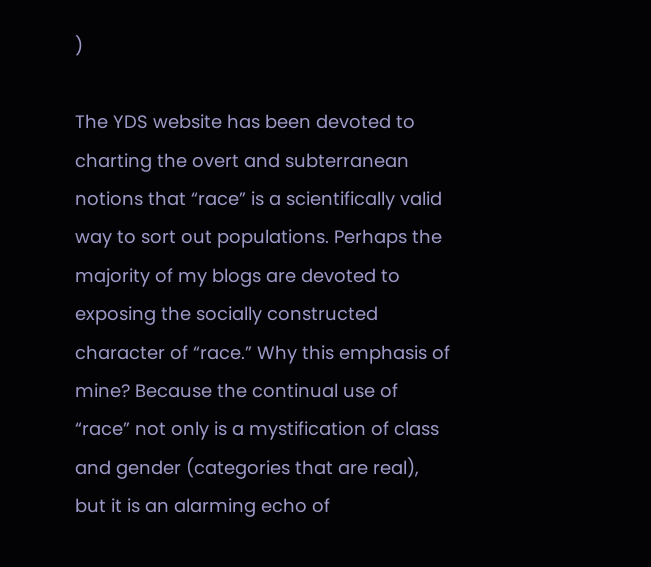)

The YDS website has been devoted to charting the overt and subterranean notions that “race” is a scientifically valid way to sort out populations. Perhaps the majority of my blogs are devoted to exposing the socially constructed character of “race.” Why this emphasis of mine? Because the continual use of “race” not only is a mystification of class and gender (categories that are real), but it is an alarming echo of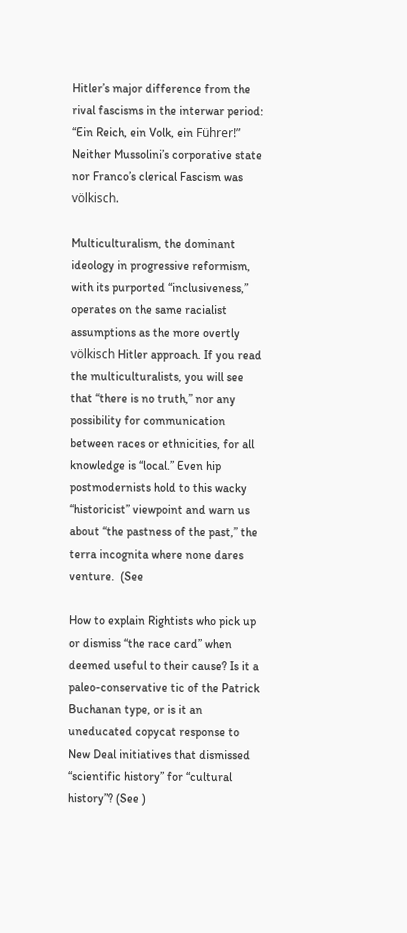Hitler’s major difference from the rival fascisms in the interwar period: “Ein Reich, ein Volk, ein Führer!” Neither Mussolini’s corporative state nor Franco’s clerical Fascism was völkisch.

Multiculturalism, the dominant ideology in progressive reformism, with its purported “inclusiveness,” operates on the same racialist assumptions as the more overtly völkisch Hitler approach. If you read the multiculturalists, you will see that “there is no truth,” nor any possibility for communication between races or ethnicities, for all knowledge is “local.” Even hip postmodernists hold to this wacky “historicist” viewpoint and warn us about “the pastness of the past,” the terra incognita where none dares venture.  (See

How to explain Rightists who pick up or dismiss “the race card” when deemed useful to their cause? Is it a paleo-conservative tic of the Patrick Buchanan type, or is it an uneducated copycat response to New Deal initiatives that dismissed “scientific history” for “cultural history”? (See )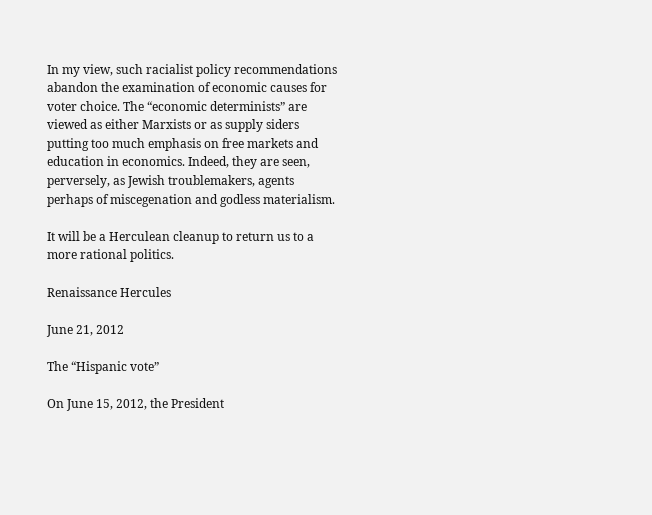In my view, such racialist policy recommendations abandon the examination of economic causes for voter choice. The “economic determinists” are viewed as either Marxists or as supply siders putting too much emphasis on free markets and education in economics. Indeed, they are seen, perversely, as Jewish troublemakers, agents perhaps of miscegenation and godless materialism.

It will be a Herculean cleanup to return us to a more rational politics.

Renaissance Hercules

June 21, 2012

The “Hispanic vote”

On June 15, 2012, the President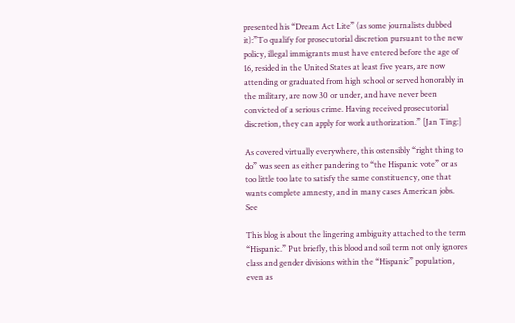presented his “Dream Act Lite” (as some journalists dubbed it):”To qualify for prosecutorial discretion pursuant to the new policy, illegal immigrants must have entered before the age of 16, resided in the United States at least five years, are now attending or graduated from high school or served honorably in the military, are now 30 or under, and have never been convicted of a serious crime. Having received prosecutorial discretion, they can apply for work authorization.” [Jan Ting:]

As covered virtually everywhere, this ostensibly “right thing to do” was seen as either pandering to “the Hispanic vote” or as too little too late to satisfy the same constituency, one that wants complete amnesty, and in many cases American jobs. See

This blog is about the lingering ambiguity attached to the term “Hispanic.” Put briefly, this blood and soil term not only ignores class and gender divisions within the “Hispanic” population, even as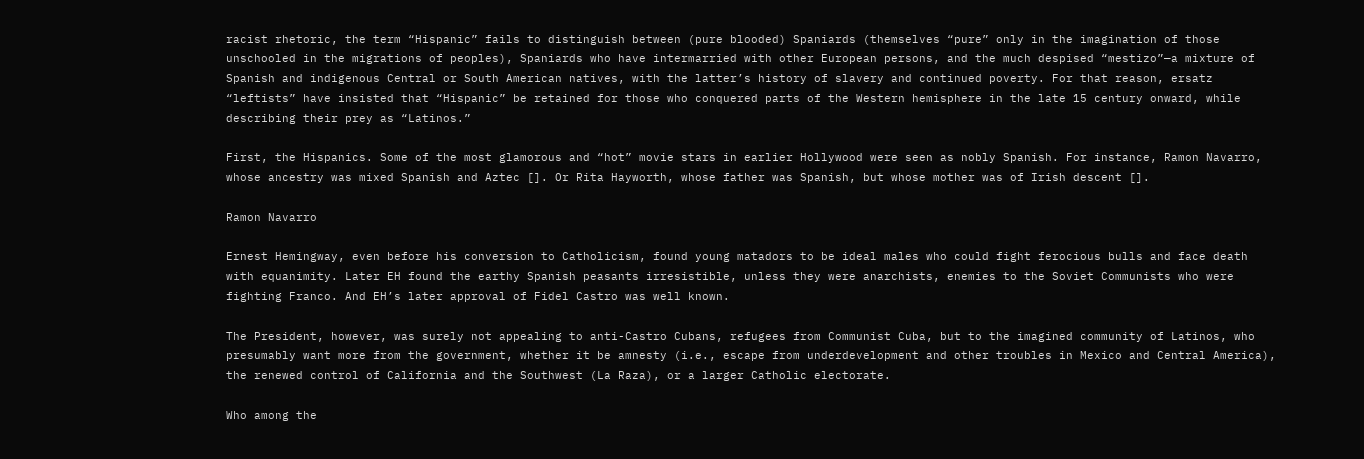racist rhetoric, the term “Hispanic” fails to distinguish between (pure blooded) Spaniards (themselves “pure” only in the imagination of those unschooled in the migrations of peoples), Spaniards who have intermarried with other European persons, and the much despised “mestizo”—a mixture of Spanish and indigenous Central or South American natives, with the latter’s history of slavery and continued poverty. For that reason, ersatz “leftists” have insisted that “Hispanic” be retained for those who conquered parts of the Western hemisphere in the late 15 century onward, while describing their prey as “Latinos.”

First, the Hispanics. Some of the most glamorous and “hot” movie stars in earlier Hollywood were seen as nobly Spanish. For instance, Ramon Navarro, whose ancestry was mixed Spanish and Aztec []. Or Rita Hayworth, whose father was Spanish, but whose mother was of Irish descent [].

Ramon Navarro

Ernest Hemingway, even before his conversion to Catholicism, found young matadors to be ideal males who could fight ferocious bulls and face death with equanimity. Later EH found the earthy Spanish peasants irresistible, unless they were anarchists, enemies to the Soviet Communists who were fighting Franco. And EH’s later approval of Fidel Castro was well known.

The President, however, was surely not appealing to anti-Castro Cubans, refugees from Communist Cuba, but to the imagined community of Latinos, who presumably want more from the government, whether it be amnesty (i.e., escape from underdevelopment and other troubles in Mexico and Central America), the renewed control of California and the Southwest (La Raza), or a larger Catholic electorate.

Who among the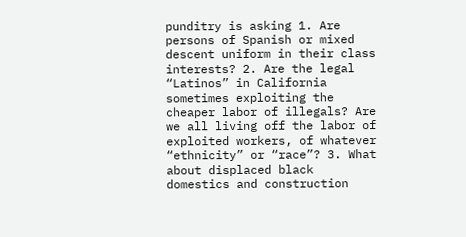punditry is asking 1. Are persons of Spanish or mixed descent uniform in their class interests? 2. Are the legal “Latinos” in California sometimes exploiting the cheaper labor of illegals? Are we all living off the labor of exploited workers, of whatever “ethnicity” or “race”? 3. What about displaced black domestics and construction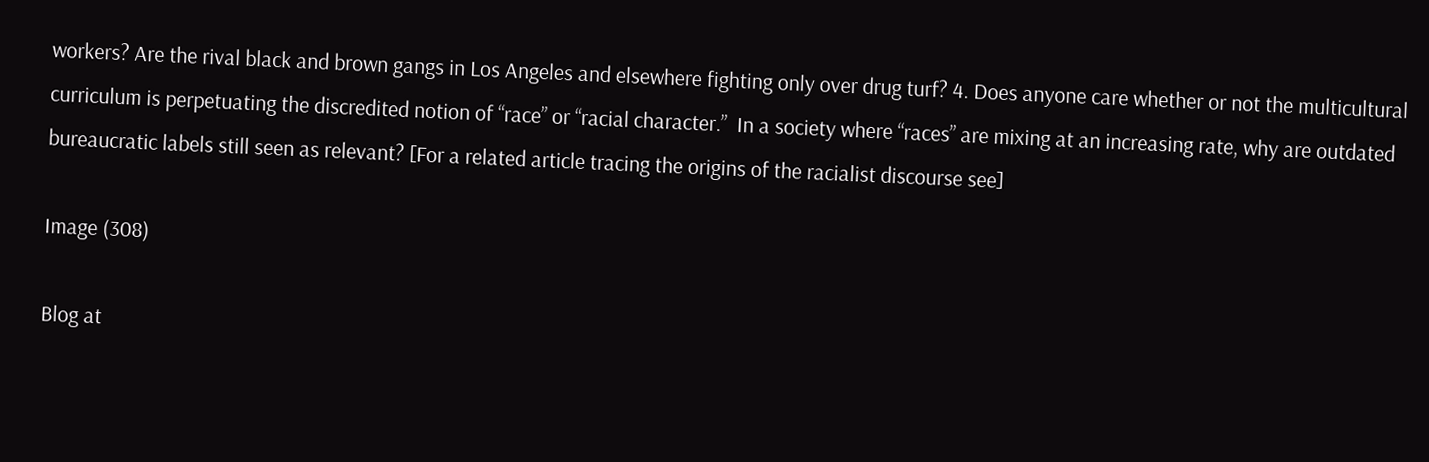workers? Are the rival black and brown gangs in Los Angeles and elsewhere fighting only over drug turf? 4. Does anyone care whether or not the multicultural curriculum is perpetuating the discredited notion of “race” or “racial character.”  In a society where “races” are mixing at an increasing rate, why are outdated bureaucratic labels still seen as relevant? [For a related article tracing the origins of the racialist discourse see]

Image (308)

Blog at